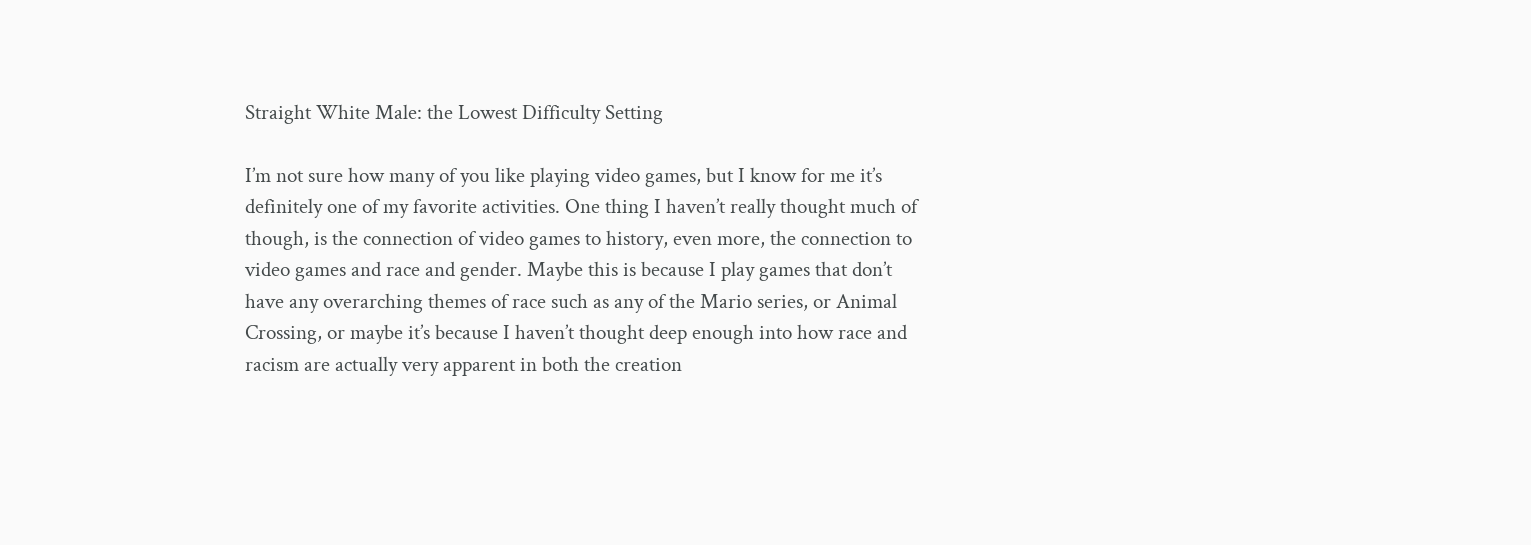Straight White Male: the Lowest Difficulty Setting

I’m not sure how many of you like playing video games, but I know for me it’s definitely one of my favorite activities. One thing I haven’t really thought much of though, is the connection of video games to history, even more, the connection to video games and race and gender. Maybe this is because I play games that don’t have any overarching themes of race such as any of the Mario series, or Animal Crossing, or maybe it’s because I haven’t thought deep enough into how race and racism are actually very apparent in both the creation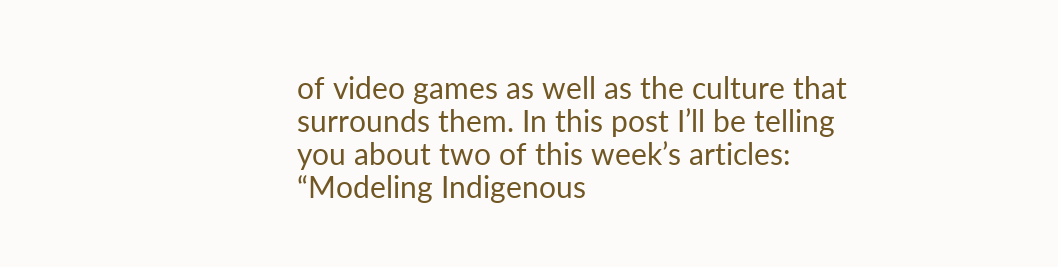of video games as well as the culture that surrounds them. In this post I’ll be telling you about two of this week’s articles: “Modeling Indigenous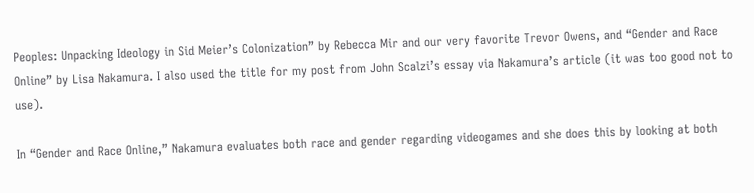Peoples: Unpacking Ideology in Sid Meier’s Colonization” by Rebecca Mir and our very favorite Trevor Owens, and “Gender and Race Online” by Lisa Nakamura. I also used the title for my post from John Scalzi’s essay via Nakamura’s article (it was too good not to use).

In “Gender and Race Online,” Nakamura evaluates both race and gender regarding videogames and she does this by looking at both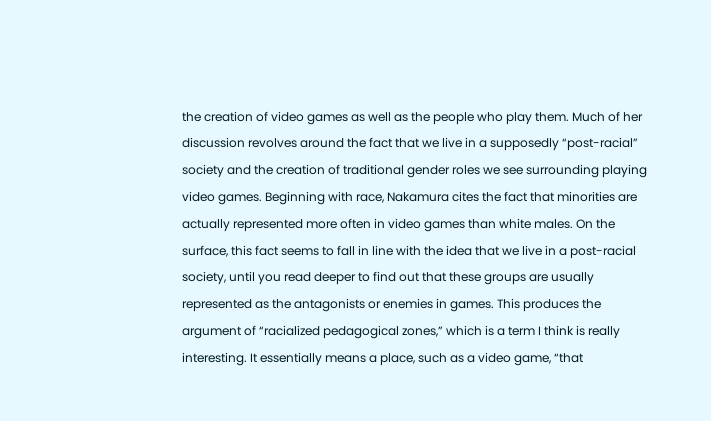the creation of video games as well as the people who play them. Much of her discussion revolves around the fact that we live in a supposedly “post-racial” society and the creation of traditional gender roles we see surrounding playing video games. Beginning with race, Nakamura cites the fact that minorities are actually represented more often in video games than white males. On the surface, this fact seems to fall in line with the idea that we live in a post-racial society, until you read deeper to find out that these groups are usually represented as the antagonists or enemies in games. This produces the argument of “racialized pedagogical zones,” which is a term I think is really interesting. It essentially means a place, such as a video game, “that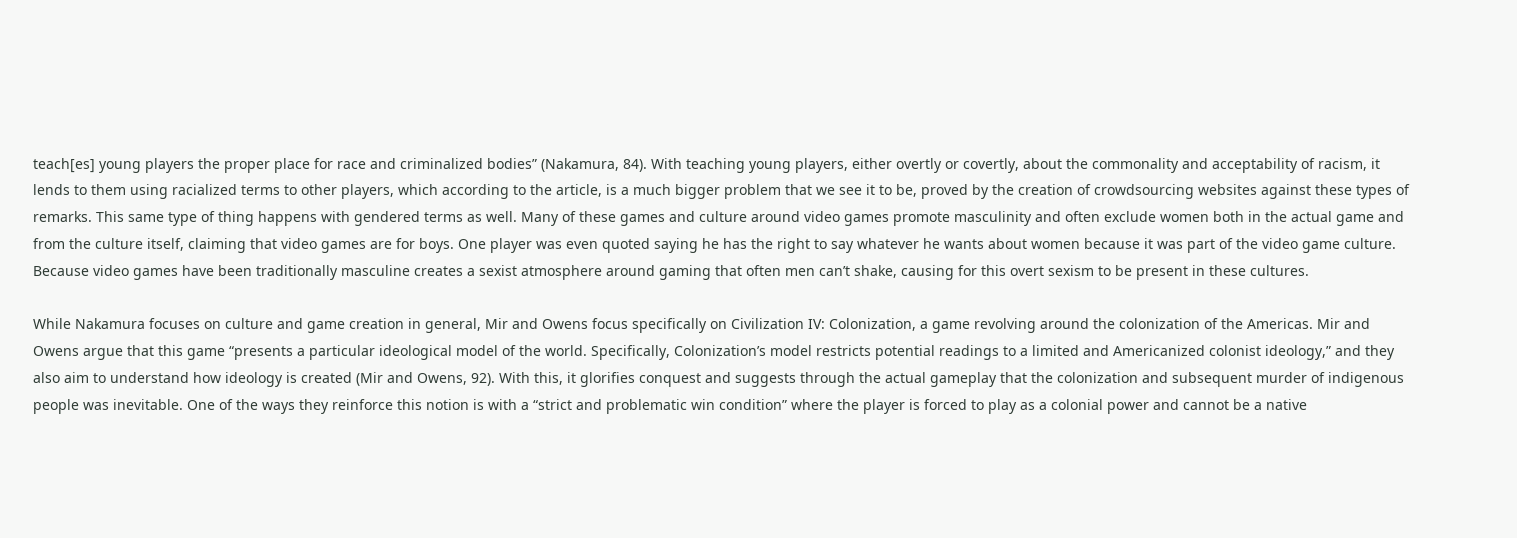teach[es] young players the proper place for race and criminalized bodies” (Nakamura, 84). With teaching young players, either overtly or covertly, about the commonality and acceptability of racism, it lends to them using racialized terms to other players, which according to the article, is a much bigger problem that we see it to be, proved by the creation of crowdsourcing websites against these types of remarks. This same type of thing happens with gendered terms as well. Many of these games and culture around video games promote masculinity and often exclude women both in the actual game and from the culture itself, claiming that video games are for boys. One player was even quoted saying he has the right to say whatever he wants about women because it was part of the video game culture. Because video games have been traditionally masculine creates a sexist atmosphere around gaming that often men can’t shake, causing for this overt sexism to be present in these cultures.

While Nakamura focuses on culture and game creation in general, Mir and Owens focus specifically on Civilization IV: Colonization, a game revolving around the colonization of the Americas. Mir and Owens argue that this game “presents a particular ideological model of the world. Specifically, Colonization’s model restricts potential readings to a limited and Americanized colonist ideology,” and they also aim to understand how ideology is created (Mir and Owens, 92). With this, it glorifies conquest and suggests through the actual gameplay that the colonization and subsequent murder of indigenous people was inevitable. One of the ways they reinforce this notion is with a “strict and problematic win condition” where the player is forced to play as a colonial power and cannot be a native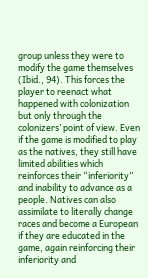group unless they were to modify the game themselves (Ibid., 94). This forces the player to reenact what happened with colonization but only through the colonizers’ point of view. Even if the game is modified to play as the natives, they still have limited abilities which reinforces their “inferiority” and inability to advance as a people. Natives can also assimilate to literally change races and become a European if they are educated in the game, again reinforcing their inferiority and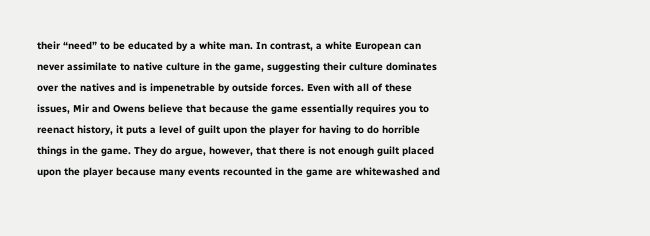their “need” to be educated by a white man. In contrast, a white European can never assimilate to native culture in the game, suggesting their culture dominates over the natives and is impenetrable by outside forces. Even with all of these issues, Mir and Owens believe that because the game essentially requires you to reenact history, it puts a level of guilt upon the player for having to do horrible things in the game. They do argue, however, that there is not enough guilt placed upon the player because many events recounted in the game are whitewashed and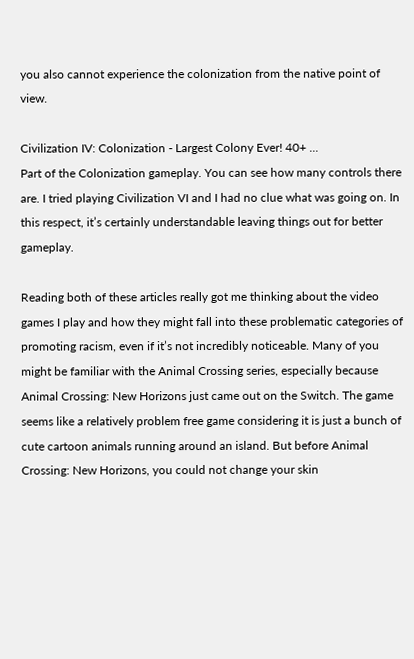you also cannot experience the colonization from the native point of view.

Civilization IV: Colonization - Largest Colony Ever! 40+ ...
Part of the Colonization gameplay. You can see how many controls there are. I tried playing Civilization VI and I had no clue what was going on. In this respect, it’s certainly understandable leaving things out for better gameplay.

Reading both of these articles really got me thinking about the video games I play and how they might fall into these problematic categories of promoting racism, even if it’s not incredibly noticeable. Many of you might be familiar with the Animal Crossing series, especially because Animal Crossing: New Horizons just came out on the Switch. The game seems like a relatively problem free game considering it is just a bunch of cute cartoon animals running around an island. But before Animal Crossing: New Horizons, you could not change your skin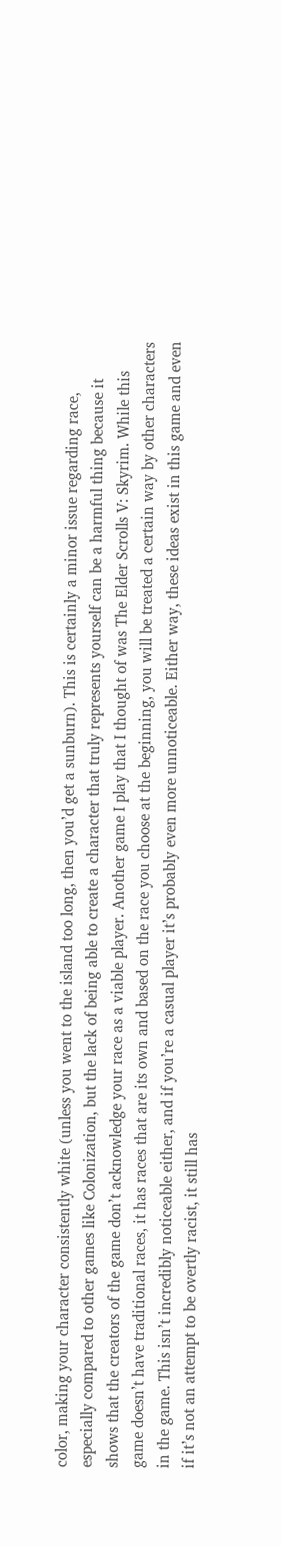color, making your character consistently white (unless you went to the island too long, then you’d get a sunburn). This is certainly a minor issue regarding race, especially compared to other games like Colonization, but the lack of being able to create a character that truly represents yourself can be a harmful thing because it shows that the creators of the game don’t acknowledge your race as a viable player. Another game I play that I thought of was The Elder Scrolls V: Skyrim. While this game doesn’t have traditional races, it has races that are its own and based on the race you choose at the beginning, you will be treated a certain way by other characters in the game. This isn’t incredibly noticeable either, and if you’re a casual player it’s probably even more unnoticeable. Either way, these ideas exist in this game and even if it’s not an attempt to be overtly racist, it still has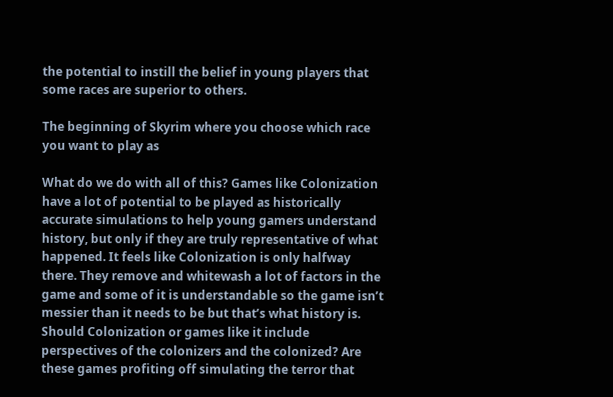the potential to instill the belief in young players that some races are superior to others.

The beginning of Skyrim where you choose which race you want to play as

What do we do with all of this? Games like Colonization have a lot of potential to be played as historically accurate simulations to help young gamers understand history, but only if they are truly representative of what happened. It feels like Colonization is only halfway there. They remove and whitewash a lot of factors in the game and some of it is understandable so the game isn’t messier than it needs to be but that’s what history is. Should Colonization or games like it include perspectives of the colonizers and the colonized? Are these games profiting off simulating the terror that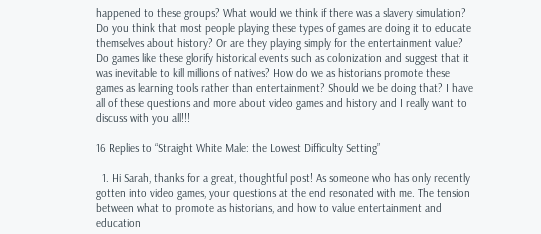happened to these groups? What would we think if there was a slavery simulation? Do you think that most people playing these types of games are doing it to educate themselves about history? Or are they playing simply for the entertainment value? Do games like these glorify historical events such as colonization and suggest that it was inevitable to kill millions of natives? How do we as historians promote these games as learning tools rather than entertainment? Should we be doing that? I have all of these questions and more about video games and history and I really want to discuss with you all!!!

16 Replies to “Straight White Male: the Lowest Difficulty Setting”

  1. Hi Sarah, thanks for a great, thoughtful post! As someone who has only recently gotten into video games, your questions at the end resonated with me. The tension between what to promote as historians, and how to value entertainment and education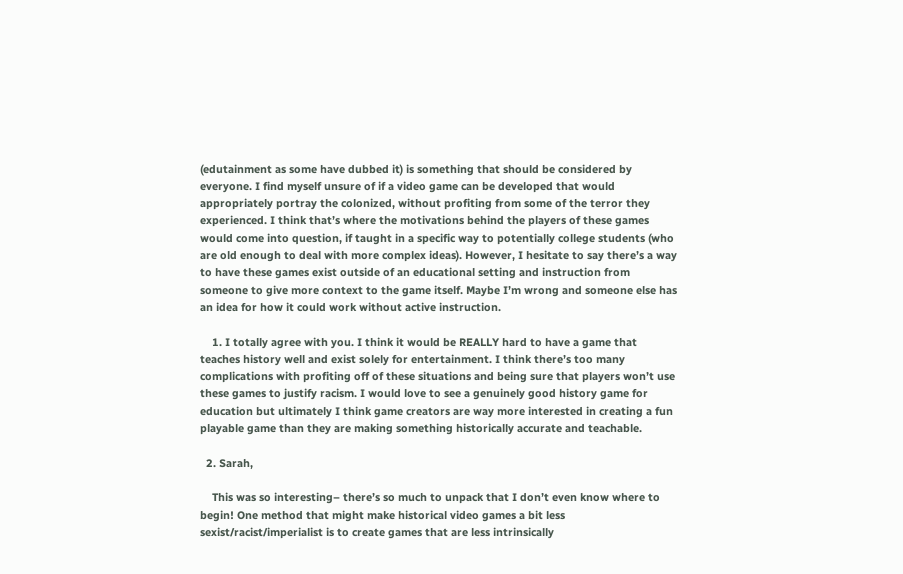(edutainment as some have dubbed it) is something that should be considered by everyone. I find myself unsure of if a video game can be developed that would appropriately portray the colonized, without profiting from some of the terror they experienced. I think that’s where the motivations behind the players of these games would come into question, if taught in a specific way to potentially college students (who are old enough to deal with more complex ideas). However, I hesitate to say there’s a way to have these games exist outside of an educational setting and instruction from someone to give more context to the game itself. Maybe I’m wrong and someone else has an idea for how it could work without active instruction.

    1. I totally agree with you. I think it would be REALLY hard to have a game that teaches history well and exist solely for entertainment. I think there’s too many complications with profiting off of these situations and being sure that players won’t use these games to justify racism. I would love to see a genuinely good history game for education but ultimately I think game creators are way more interested in creating a fun playable game than they are making something historically accurate and teachable.

  2. Sarah,

    This was so interesting– there’s so much to unpack that I don’t even know where to begin! One method that might make historical video games a bit less sexist/racist/imperialist is to create games that are less intrinsically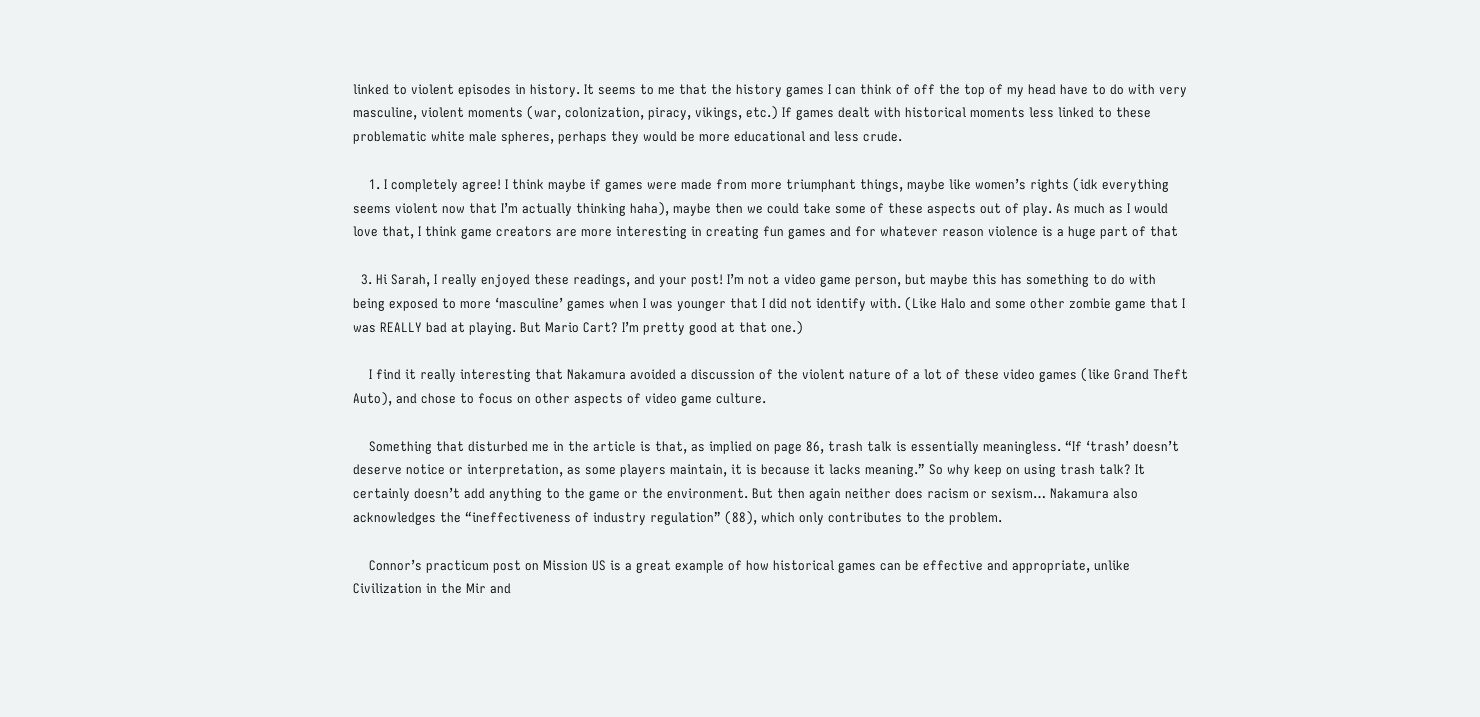linked to violent episodes in history. It seems to me that the history games I can think of off the top of my head have to do with very masculine, violent moments (war, colonization, piracy, vikings, etc.) If games dealt with historical moments less linked to these problematic white male spheres, perhaps they would be more educational and less crude.

    1. I completely agree! I think maybe if games were made from more triumphant things, maybe like women’s rights (idk everything seems violent now that I’m actually thinking haha), maybe then we could take some of these aspects out of play. As much as I would love that, I think game creators are more interesting in creating fun games and for whatever reason violence is a huge part of that

  3. Hi Sarah, I really enjoyed these readings, and your post! I’m not a video game person, but maybe this has something to do with being exposed to more ‘masculine’ games when I was younger that I did not identify with. (Like Halo and some other zombie game that I was REALLY bad at playing. But Mario Cart? I’m pretty good at that one.)

    I find it really interesting that Nakamura avoided a discussion of the violent nature of a lot of these video games (like Grand Theft Auto), and chose to focus on other aspects of video game culture.

    Something that disturbed me in the article is that, as implied on page 86, trash talk is essentially meaningless. “If ‘trash’ doesn’t deserve notice or interpretation, as some players maintain, it is because it lacks meaning.” So why keep on using trash talk? It certainly doesn’t add anything to the game or the environment. But then again neither does racism or sexism… Nakamura also acknowledges the “ineffectiveness of industry regulation” (88), which only contributes to the problem.

    Connor’s practicum post on Mission US is a great example of how historical games can be effective and appropriate, unlike Civilization in the Mir and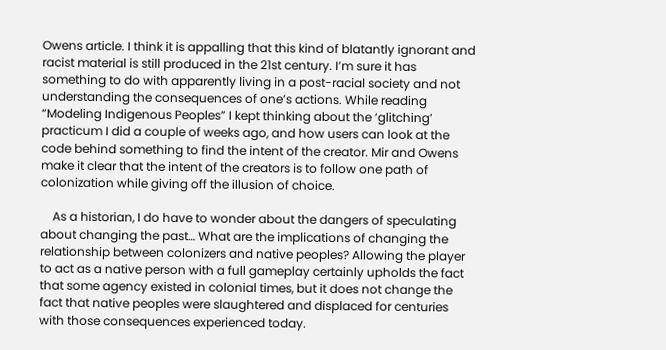Owens article. I think it is appalling that this kind of blatantly ignorant and racist material is still produced in the 21st century. I’m sure it has something to do with apparently living in a post-racial society and not understanding the consequences of one’s actions. While reading “Modeling Indigenous Peoples” I kept thinking about the ‘glitching’ practicum I did a couple of weeks ago, and how users can look at the code behind something to find the intent of the creator. Mir and Owens make it clear that the intent of the creators is to follow one path of colonization while giving off the illusion of choice.

    As a historian, I do have to wonder about the dangers of speculating about changing the past… What are the implications of changing the relationship between colonizers and native peoples? Allowing the player to act as a native person with a full gameplay certainly upholds the fact that some agency existed in colonial times, but it does not change the fact that native peoples were slaughtered and displaced for centuries with those consequences experienced today.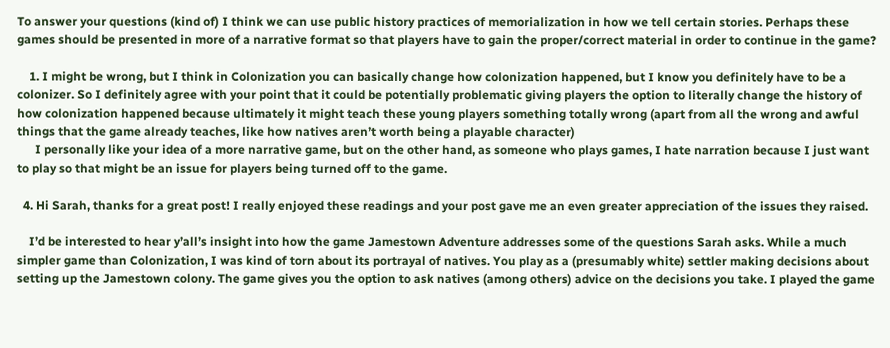To answer your questions (kind of) I think we can use public history practices of memorialization in how we tell certain stories. Perhaps these games should be presented in more of a narrative format so that players have to gain the proper/correct material in order to continue in the game?

    1. I might be wrong, but I think in Colonization you can basically change how colonization happened, but I know you definitely have to be a colonizer. So I definitely agree with your point that it could be potentially problematic giving players the option to literally change the history of how colonization happened because ultimately it might teach these young players something totally wrong (apart from all the wrong and awful things that the game already teaches, like how natives aren’t worth being a playable character)
      I personally like your idea of a more narrative game, but on the other hand, as someone who plays games, I hate narration because I just want to play so that might be an issue for players being turned off to the game.

  4. Hi Sarah, thanks for a great post! I really enjoyed these readings and your post gave me an even greater appreciation of the issues they raised.

    I’d be interested to hear y’all’s insight into how the game Jamestown Adventure addresses some of the questions Sarah asks. While a much simpler game than Colonization, I was kind of torn about its portrayal of natives. You play as a (presumably white) settler making decisions about setting up the Jamestown colony. The game gives you the option to ask natives (among others) advice on the decisions you take. I played the game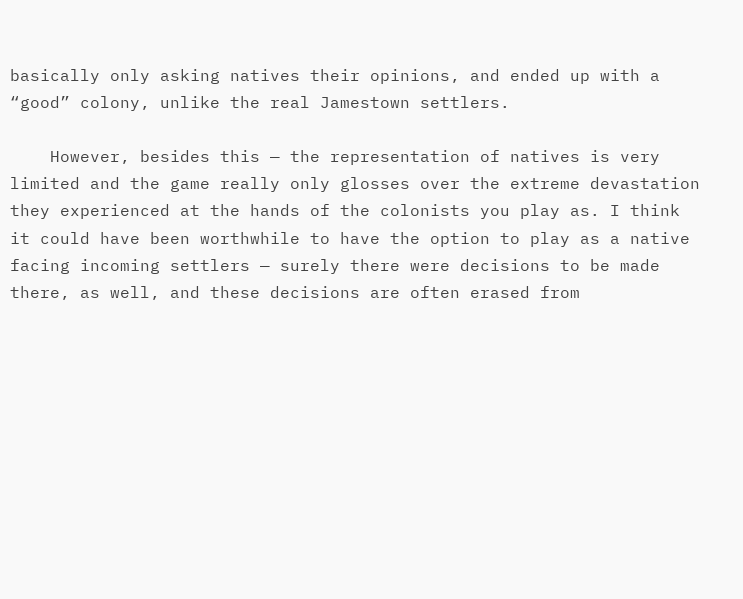basically only asking natives their opinions, and ended up with a “good” colony, unlike the real Jamestown settlers.

    However, besides this — the representation of natives is very limited and the game really only glosses over the extreme devastation they experienced at the hands of the colonists you play as. I think it could have been worthwhile to have the option to play as a native facing incoming settlers — surely there were decisions to be made there, as well, and these decisions are often erased from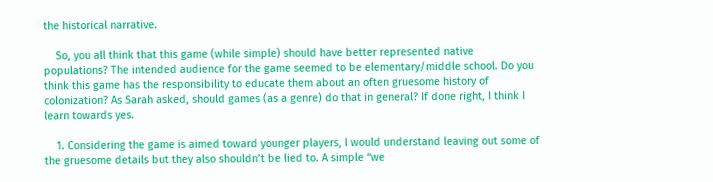the historical narrative.

    So, you all think that this game (while simple) should have better represented native populations? The intended audience for the game seemed to be elementary/middle school. Do you think this game has the responsibility to educate them about an often gruesome history of colonization? As Sarah asked, should games (as a genre) do that in general? If done right, I think I learn towards yes.

    1. Considering the game is aimed toward younger players, I would understand leaving out some of the gruesome details but they also shouldn’t be lied to. A simple “we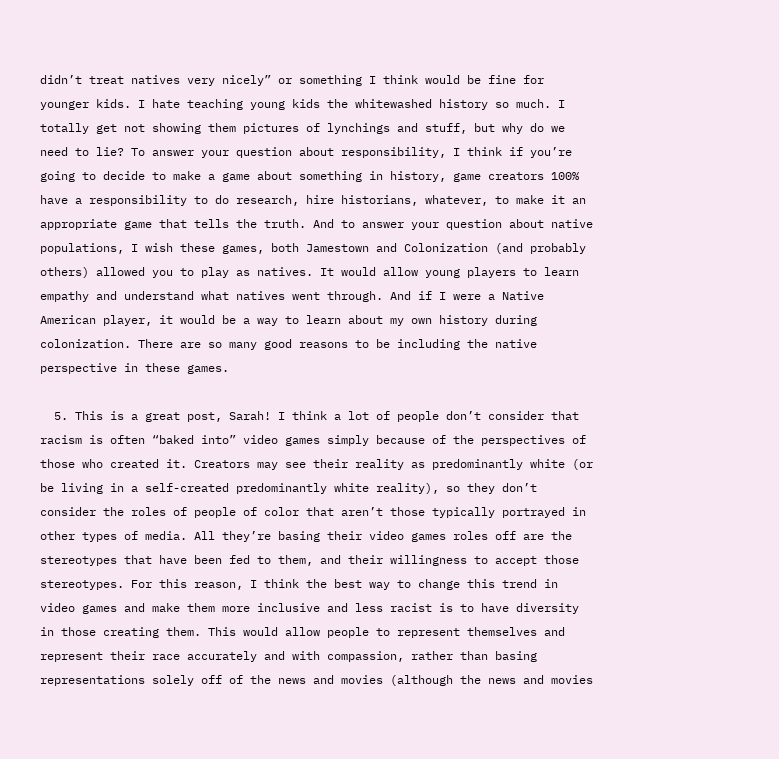didn’t treat natives very nicely” or something I think would be fine for younger kids. I hate teaching young kids the whitewashed history so much. I totally get not showing them pictures of lynchings and stuff, but why do we need to lie? To answer your question about responsibility, I think if you’re going to decide to make a game about something in history, game creators 100% have a responsibility to do research, hire historians, whatever, to make it an appropriate game that tells the truth. And to answer your question about native populations, I wish these games, both Jamestown and Colonization (and probably others) allowed you to play as natives. It would allow young players to learn empathy and understand what natives went through. And if I were a Native American player, it would be a way to learn about my own history during colonization. There are so many good reasons to be including the native perspective in these games.

  5. This is a great post, Sarah! I think a lot of people don’t consider that racism is often “baked into” video games simply because of the perspectives of those who created it. Creators may see their reality as predominantly white (or be living in a self-created predominantly white reality), so they don’t consider the roles of people of color that aren’t those typically portrayed in other types of media. All they’re basing their video games roles off are the stereotypes that have been fed to them, and their willingness to accept those stereotypes. For this reason, I think the best way to change this trend in video games and make them more inclusive and less racist is to have diversity in those creating them. This would allow people to represent themselves and represent their race accurately and with compassion, rather than basing representations solely off of the news and movies (although the news and movies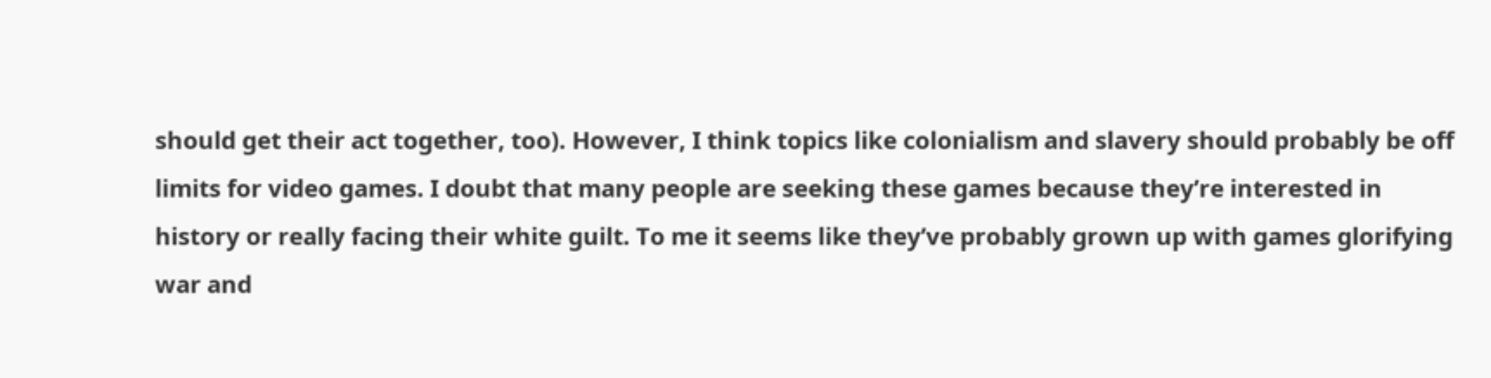should get their act together, too). However, I think topics like colonialism and slavery should probably be off limits for video games. I doubt that many people are seeking these games because they’re interested in history or really facing their white guilt. To me it seems like they’ve probably grown up with games glorifying war and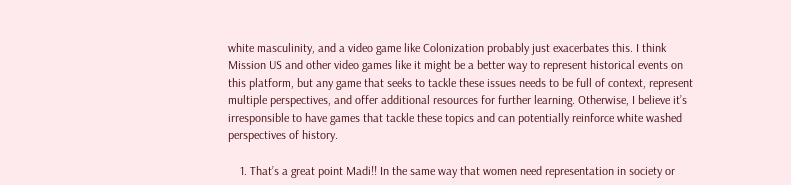white masculinity, and a video game like Colonization probably just exacerbates this. I think Mission US and other video games like it might be a better way to represent historical events on this platform, but any game that seeks to tackle these issues needs to be full of context, represent multiple perspectives, and offer additional resources for further learning. Otherwise, I believe it’s irresponsible to have games that tackle these topics and can potentially reinforce white washed perspectives of history.

    1. That’s a great point Madi!! In the same way that women need representation in society or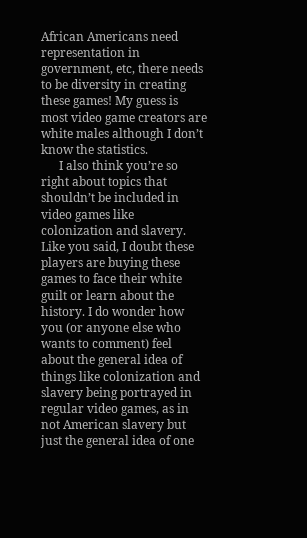African Americans need representation in government, etc, there needs to be diversity in creating these games! My guess is most video game creators are white males although I don’t know the statistics.
      I also think you’re so right about topics that shouldn’t be included in video games like colonization and slavery. Like you said, I doubt these players are buying these games to face their white guilt or learn about the history. I do wonder how you (or anyone else who wants to comment) feel about the general idea of things like colonization and slavery being portrayed in regular video games, as in not American slavery but just the general idea of one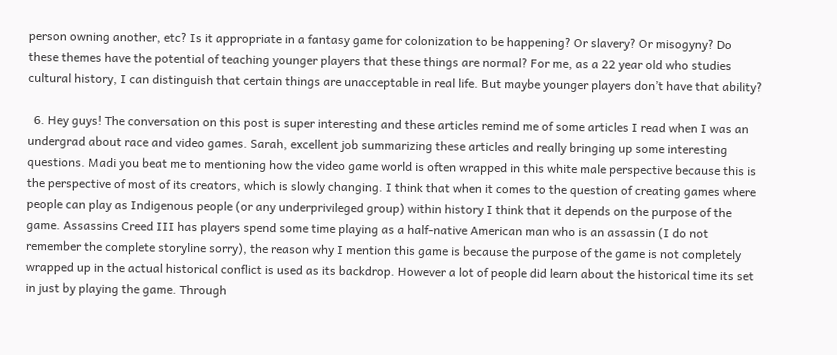person owning another, etc? Is it appropriate in a fantasy game for colonization to be happening? Or slavery? Or misogyny? Do these themes have the potential of teaching younger players that these things are normal? For me, as a 22 year old who studies cultural history, I can distinguish that certain things are unacceptable in real life. But maybe younger players don’t have that ability?

  6. Hey guys! The conversation on this post is super interesting and these articles remind me of some articles I read when I was an undergrad about race and video games. Sarah, excellent job summarizing these articles and really bringing up some interesting questions. Madi you beat me to mentioning how the video game world is often wrapped in this white male perspective because this is the perspective of most of its creators, which is slowly changing. I think that when it comes to the question of creating games where people can play as Indigenous people (or any underprivileged group) within history I think that it depends on the purpose of the game. Assassins Creed III has players spend some time playing as a half-native American man who is an assassin (I do not remember the complete storyline sorry), the reason why I mention this game is because the purpose of the game is not completely wrapped up in the actual historical conflict is used as its backdrop. However a lot of people did learn about the historical time its set in just by playing the game. Through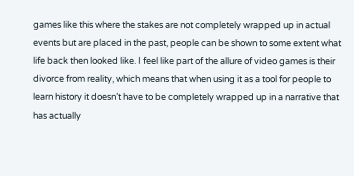games like this where the stakes are not completely wrapped up in actual events but are placed in the past, people can be shown to some extent what life back then looked like. I feel like part of the allure of video games is their divorce from reality, which means that when using it as a tool for people to learn history it doesn’t have to be completely wrapped up in a narrative that has actually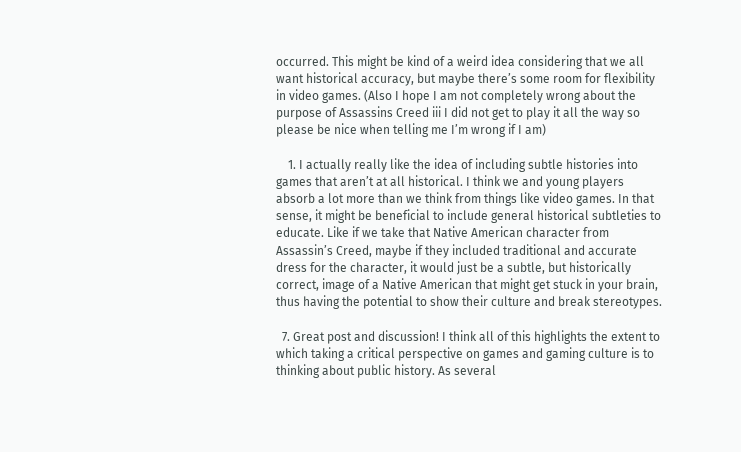occurred. This might be kind of a weird idea considering that we all want historical accuracy, but maybe there’s some room for flexibility in video games. (Also I hope I am not completely wrong about the purpose of Assassins Creed iii I did not get to play it all the way so please be nice when telling me I’m wrong if I am)

    1. I actually really like the idea of including subtle histories into games that aren’t at all historical. I think we and young players absorb a lot more than we think from things like video games. In that sense, it might be beneficial to include general historical subtleties to educate. Like if we take that Native American character from Assassin’s Creed, maybe if they included traditional and accurate dress for the character, it would just be a subtle, but historically correct, image of a Native American that might get stuck in your brain, thus having the potential to show their culture and break stereotypes.

  7. Great post and discussion! I think all of this highlights the extent to which taking a critical perspective on games and gaming culture is to thinking about public history. As several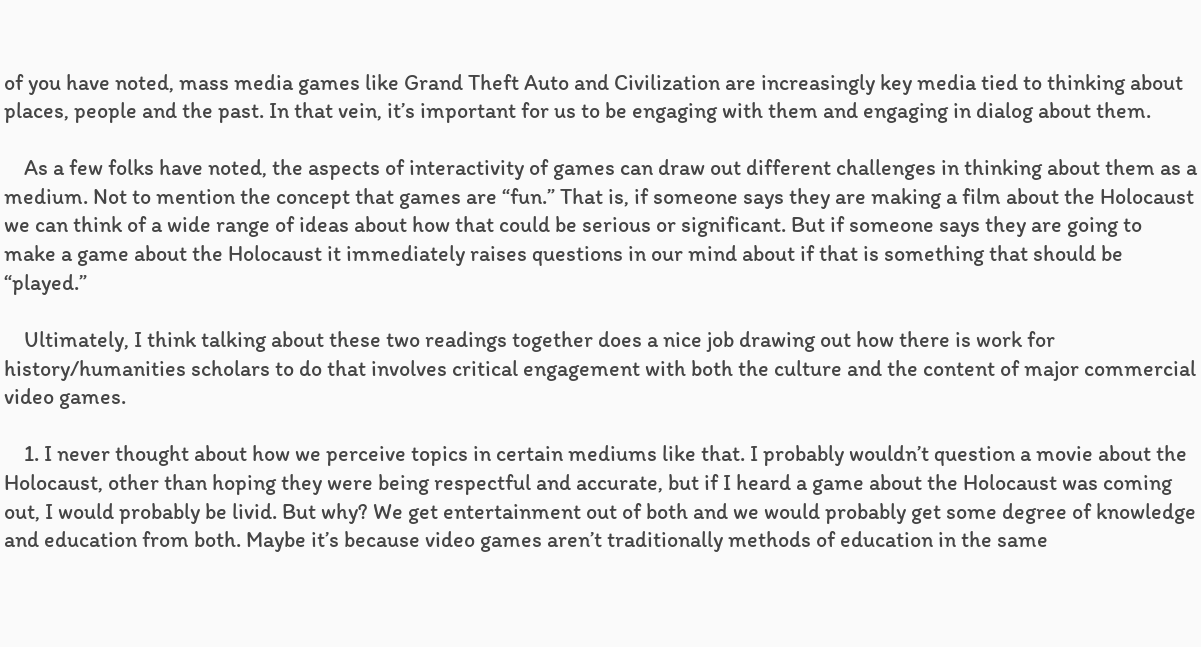of you have noted, mass media games like Grand Theft Auto and Civilization are increasingly key media tied to thinking about places, people and the past. In that vein, it’s important for us to be engaging with them and engaging in dialog about them.

    As a few folks have noted, the aspects of interactivity of games can draw out different challenges in thinking about them as a medium. Not to mention the concept that games are “fun.” That is, if someone says they are making a film about the Holocaust we can think of a wide range of ideas about how that could be serious or significant. But if someone says they are going to make a game about the Holocaust it immediately raises questions in our mind about if that is something that should be “played.”

    Ultimately, I think talking about these two readings together does a nice job drawing out how there is work for history/humanities scholars to do that involves critical engagement with both the culture and the content of major commercial video games.

    1. I never thought about how we perceive topics in certain mediums like that. I probably wouldn’t question a movie about the Holocaust, other than hoping they were being respectful and accurate, but if I heard a game about the Holocaust was coming out, I would probably be livid. But why? We get entertainment out of both and we would probably get some degree of knowledge and education from both. Maybe it’s because video games aren’t traditionally methods of education in the same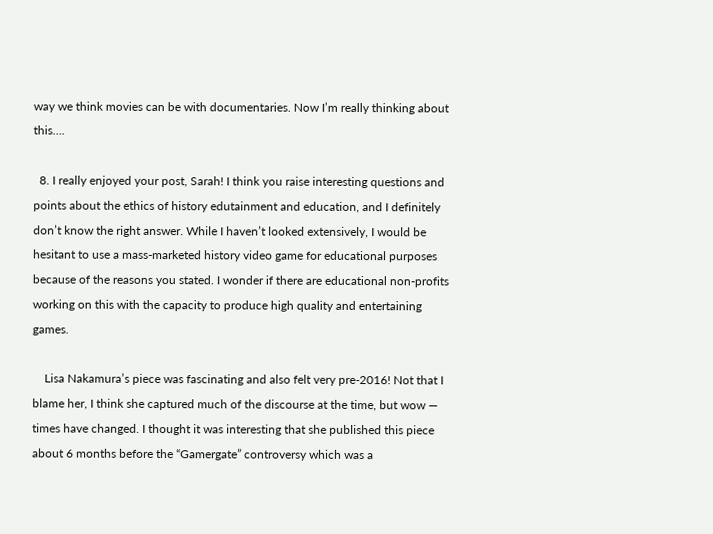way we think movies can be with documentaries. Now I’m really thinking about this….

  8. I really enjoyed your post, Sarah! I think you raise interesting questions and points about the ethics of history edutainment and education, and I definitely don’t know the right answer. While I haven’t looked extensively, I would be hesitant to use a mass-marketed history video game for educational purposes because of the reasons you stated. I wonder if there are educational non-profits working on this with the capacity to produce high quality and entertaining games.

    Lisa Nakamura’s piece was fascinating and also felt very pre-2016! Not that I blame her, I think she captured much of the discourse at the time, but wow — times have changed. I thought it was interesting that she published this piece about 6 months before the “Gamergate” controversy which was a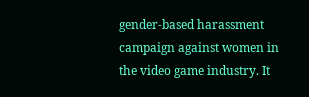gender-based harassment campaign against women in the video game industry. It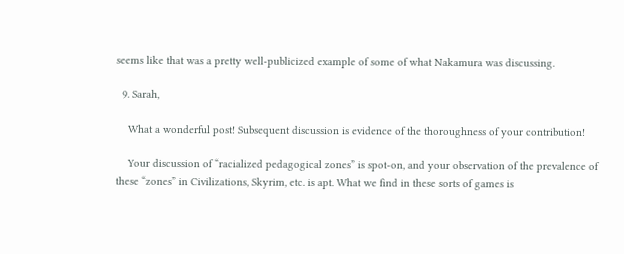seems like that was a pretty well-publicized example of some of what Nakamura was discussing.

  9. Sarah,

    What a wonderful post! Subsequent discussion is evidence of the thoroughness of your contribution!

    Your discussion of “racialized pedagogical zones” is spot-on, and your observation of the prevalence of these “zones” in Civilizations, Skyrim, etc. is apt. What we find in these sorts of games is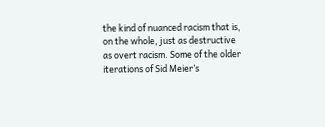the kind of nuanced racism that is, on the whole, just as destructive as overt racism. Some of the older iterations of Sid Meier’s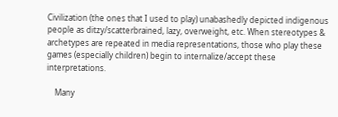Civilization (the ones that I used to play) unabashedly depicted indigenous people as ditzy/scatterbrained, lazy, overweight, etc. When stereotypes & archetypes are repeated in media representations, those who play these games (especially children) begin to internalize/accept these interpretations.

    Many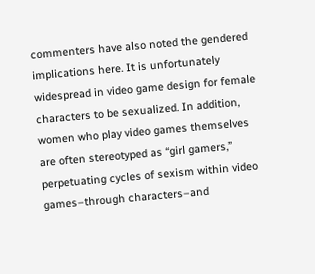commenters have also noted the gendered implications here. It is unfortunately widespread in video game design for female characters to be sexualized. In addition, women who play video games themselves are often stereotyped as “girl gamers,” perpetuating cycles of sexism within video games–through characters–and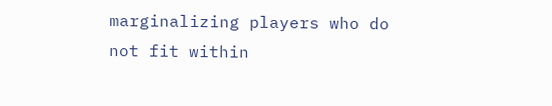marginalizing players who do not fit within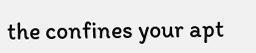the confines your apt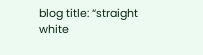blog title: “straight white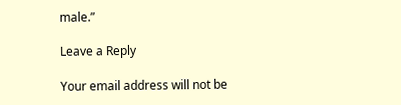male.”

Leave a Reply

Your email address will not be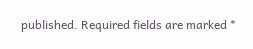published. Required fields are marked *